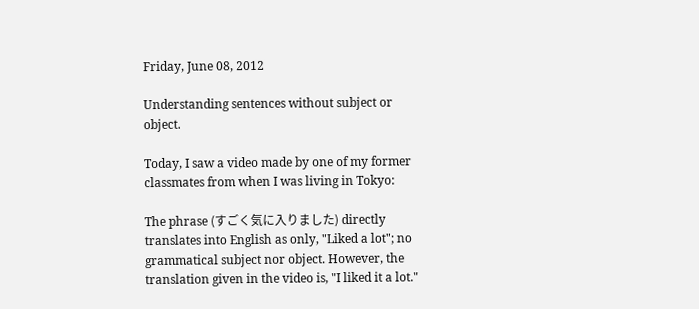Friday, June 08, 2012

Understanding sentences without subject or object.

Today, I saw a video made by one of my former classmates from when I was living in Tokyo:

The phrase (すごく気に入りました) directly translates into English as only, "Liked a lot"; no grammatical subject nor object. However, the translation given in the video is, "I liked it a lot."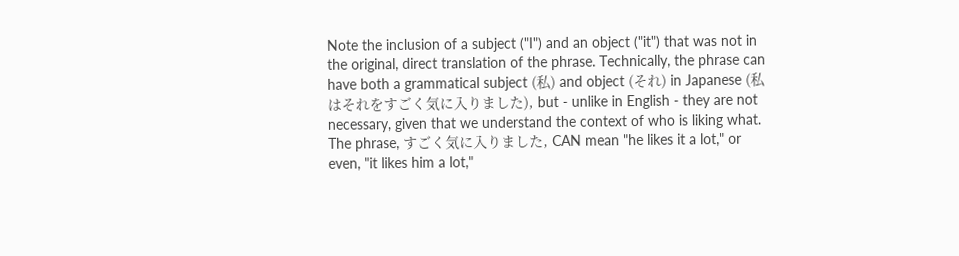Note the inclusion of a subject ("I") and an object ("it") that was not in the original, direct translation of the phrase. Technically, the phrase can have both a grammatical subject (私) and object (それ) in Japanese (私はそれをすごく気に入りました), but - unlike in English - they are not necessary, given that we understand the context of who is liking what. The phrase, すごく気に入りました, CAN mean "he likes it a lot," or even, "it likes him a lot,"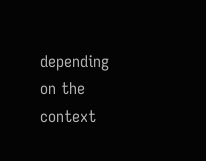depending on the context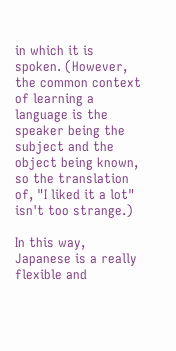in which it is spoken. (However, the common context of learning a language is the speaker being the subject and the object being known, so the translation of, "I liked it a lot" isn't too strange.)

In this way, Japanese is a really flexible and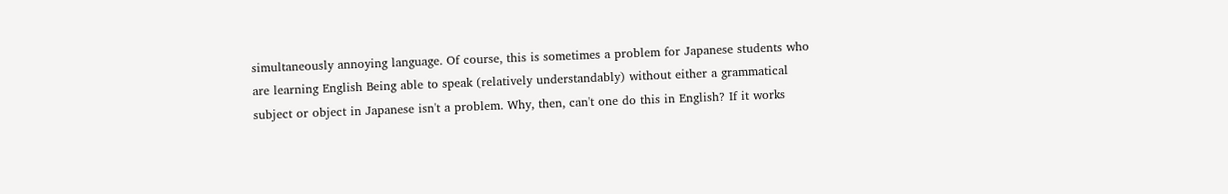simultaneously annoying language. Of course, this is sometimes a problem for Japanese students who are learning English Being able to speak (relatively understandably) without either a grammatical subject or object in Japanese isn't a problem. Why, then, can't one do this in English? If it works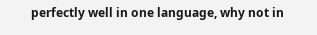perfectly well in one language, why not in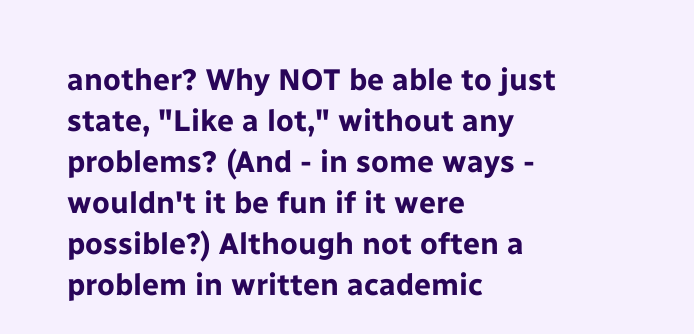another? Why NOT be able to just state, "Like a lot," without any problems? (And - in some ways - wouldn't it be fun if it were possible?) Although not often a problem in written academic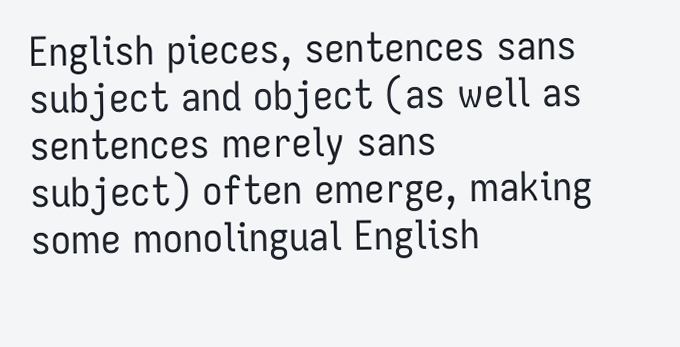English pieces, sentences sans subject and object (as well as sentences merely sans subject) often emerge, making some monolingual English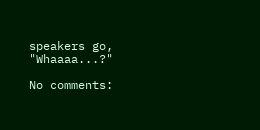speakers go, "Whaaaa...?"

No comments: